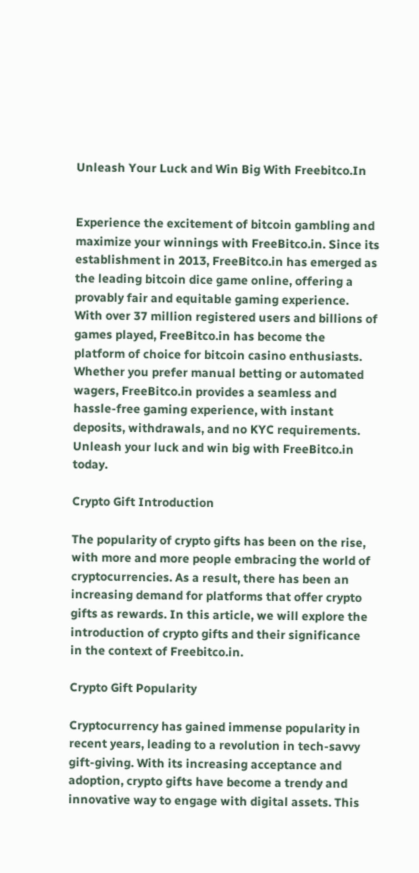Unleash Your Luck and Win Big With Freebitco.In


Experience the excitement of bitcoin gambling and maximize your winnings with FreeBitco.in. Since its establishment in 2013, FreeBitco.in has emerged as the leading bitcoin dice game online, offering a provably fair and equitable gaming experience. With over 37 million registered users and billions of games played, FreeBitco.in has become the platform of choice for bitcoin casino enthusiasts. Whether you prefer manual betting or automated wagers, FreeBitco.in provides a seamless and hassle-free gaming experience, with instant deposits, withdrawals, and no KYC requirements. Unleash your luck and win big with FreeBitco.in today.

Crypto Gift Introduction

The popularity of crypto gifts has been on the rise, with more and more people embracing the world of cryptocurrencies. As a result, there has been an increasing demand for platforms that offer crypto gifts as rewards. In this article, we will explore the introduction of crypto gifts and their significance in the context of Freebitco.in.

Crypto Gift Popularity

Cryptocurrency has gained immense popularity in recent years, leading to a revolution in tech-savvy gift-giving. With its increasing acceptance and adoption, crypto gifts have become a trendy and innovative way to engage with digital assets. This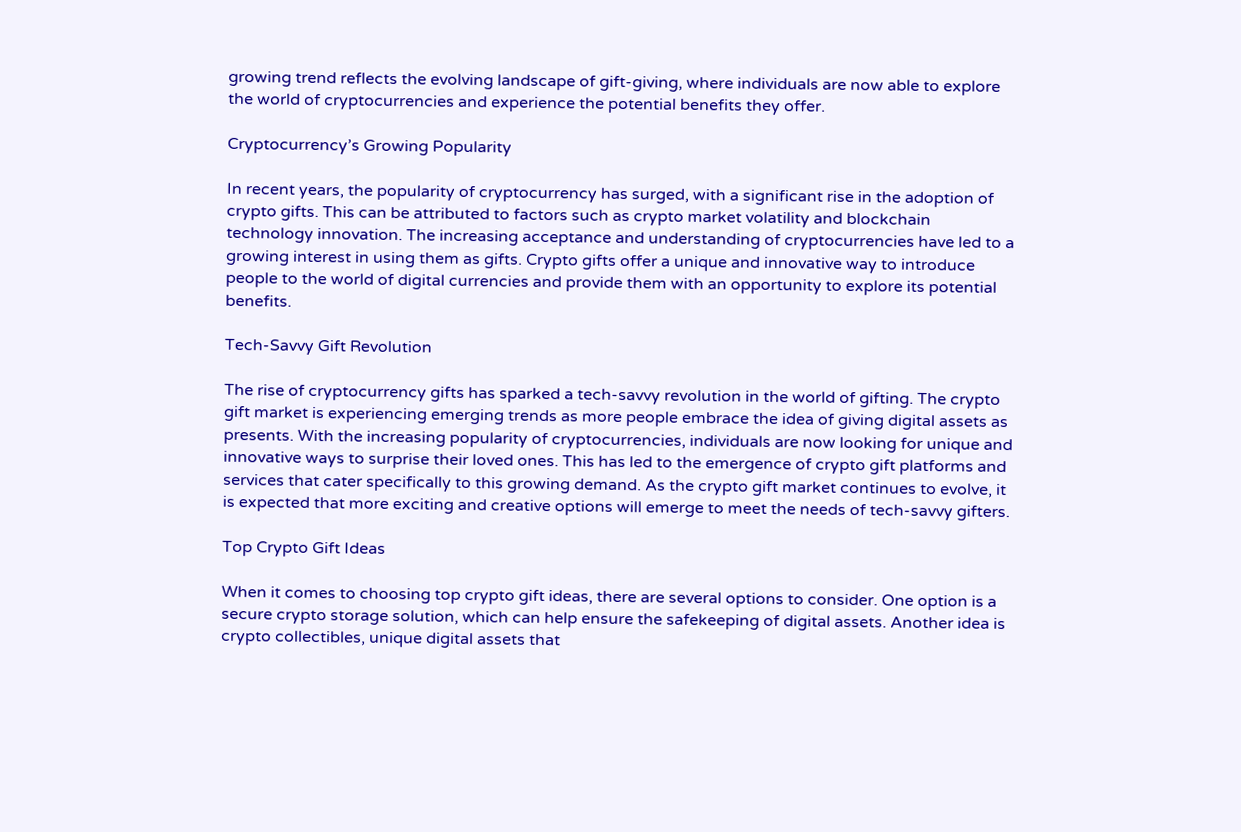growing trend reflects the evolving landscape of gift-giving, where individuals are now able to explore the world of cryptocurrencies and experience the potential benefits they offer.

Cryptocurrency’s Growing Popularity

In recent years, the popularity of cryptocurrency has surged, with a significant rise in the adoption of crypto gifts. This can be attributed to factors such as crypto market volatility and blockchain technology innovation. The increasing acceptance and understanding of cryptocurrencies have led to a growing interest in using them as gifts. Crypto gifts offer a unique and innovative way to introduce people to the world of digital currencies and provide them with an opportunity to explore its potential benefits.

Tech-Savvy Gift Revolution

The rise of cryptocurrency gifts has sparked a tech-savvy revolution in the world of gifting. The crypto gift market is experiencing emerging trends as more people embrace the idea of giving digital assets as presents. With the increasing popularity of cryptocurrencies, individuals are now looking for unique and innovative ways to surprise their loved ones. This has led to the emergence of crypto gift platforms and services that cater specifically to this growing demand. As the crypto gift market continues to evolve, it is expected that more exciting and creative options will emerge to meet the needs of tech-savvy gifters.

Top Crypto Gift Ideas

When it comes to choosing top crypto gift ideas, there are several options to consider. One option is a secure crypto storage solution, which can help ensure the safekeeping of digital assets. Another idea is crypto collectibles, unique digital assets that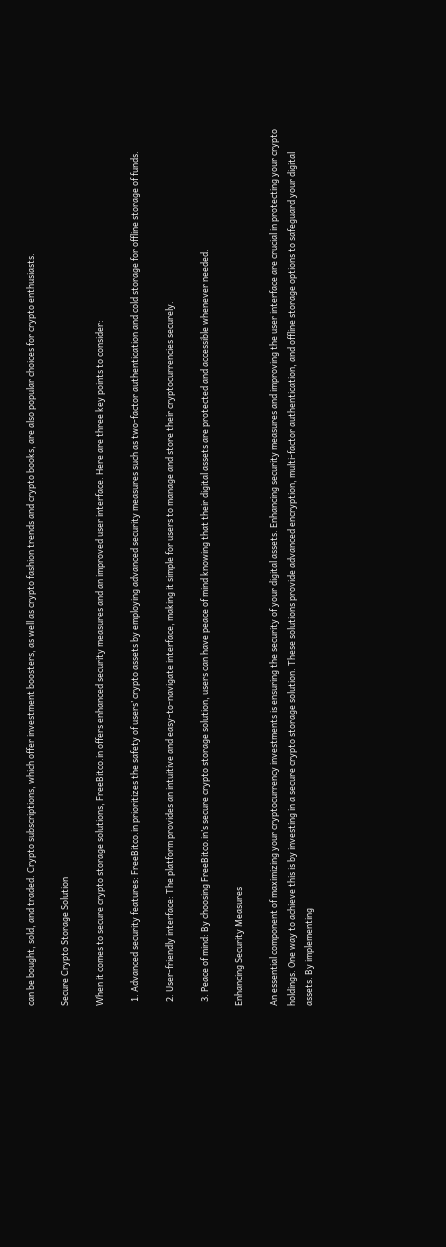can be bought, sold, and traded. Crypto subscriptions, which offer investment boosters, as well as crypto fashion trends and crypto books, are also popular choices for crypto enthusiasts.

Secure Crypto Storage Solution

When it comes to secure crypto storage solutions, FreeBitco.in offers enhanced security measures and an improved user interface. Here are three key points to consider:

  1. Advanced security features: FreeBitco.in prioritizes the safety of users’ crypto assets by employing advanced security measures such as two-factor authentication and cold storage for offline storage of funds.

  2. User-friendly interface: The platform provides an intuitive and easy-to-navigate interface, making it simple for users to manage and store their cryptocurrencies securely.

  3. Peace of mind: By choosing FreeBitco.in’s secure crypto storage solution, users can have peace of mind knowing that their digital assets are protected and accessible whenever needed.

Enhancing Security Measures

An essential component of maximizing your cryptocurrency investments is ensuring the security of your digital assets. Enhancing security measures and improving the user interface are crucial in protecting your crypto holdings. One way to achieve this is by investing in a secure crypto storage solution. These solutions provide advanced encryption, multi-factor authentication, and offline storage options to safeguard your digital assets. By implementing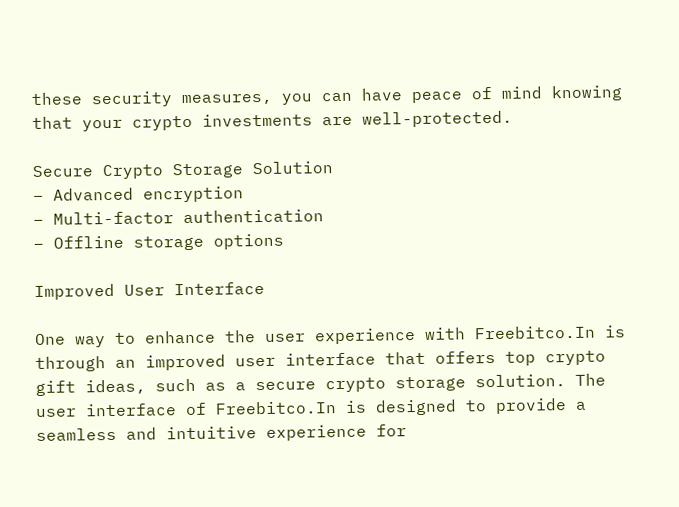these security measures, you can have peace of mind knowing that your crypto investments are well-protected.

Secure Crypto Storage Solution
– Advanced encryption
– Multi-factor authentication
– Offline storage options

Improved User Interface

One way to enhance the user experience with Freebitco.In is through an improved user interface that offers top crypto gift ideas, such as a secure crypto storage solution. The user interface of Freebitco.In is designed to provide a seamless and intuitive experience for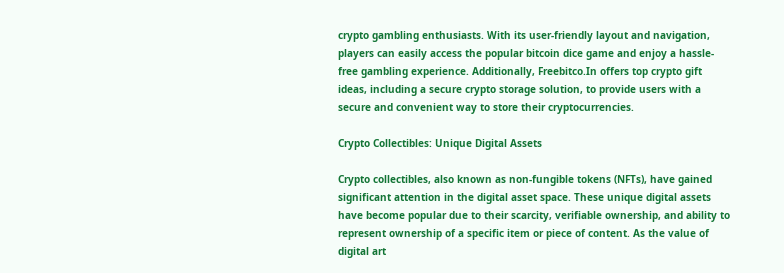crypto gambling enthusiasts. With its user-friendly layout and navigation, players can easily access the popular bitcoin dice game and enjoy a hassle-free gambling experience. Additionally, Freebitco.In offers top crypto gift ideas, including a secure crypto storage solution, to provide users with a secure and convenient way to store their cryptocurrencies.

Crypto Collectibles: Unique Digital Assets

Crypto collectibles, also known as non-fungible tokens (NFTs), have gained significant attention in the digital asset space. These unique digital assets have become popular due to their scarcity, verifiable ownership, and ability to represent ownership of a specific item or piece of content. As the value of digital art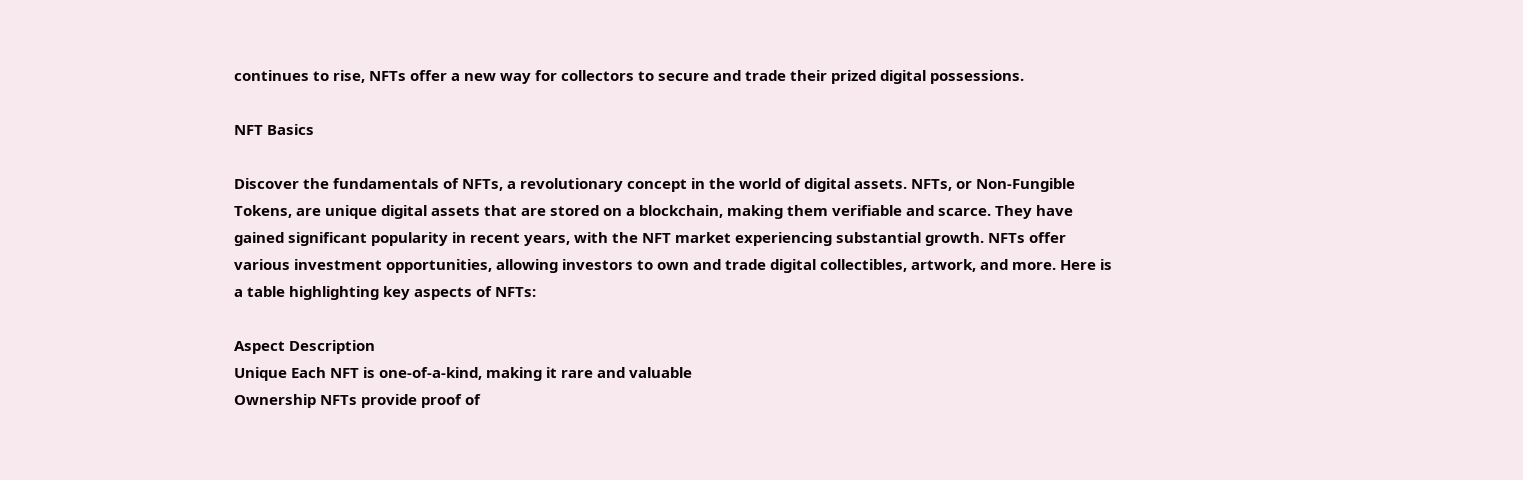continues to rise, NFTs offer a new way for collectors to secure and trade their prized digital possessions.

NFT Basics

Discover the fundamentals of NFTs, a revolutionary concept in the world of digital assets. NFTs, or Non-Fungible Tokens, are unique digital assets that are stored on a blockchain, making them verifiable and scarce. They have gained significant popularity in recent years, with the NFT market experiencing substantial growth. NFTs offer various investment opportunities, allowing investors to own and trade digital collectibles, artwork, and more. Here is a table highlighting key aspects of NFTs:

Aspect Description
Unique Each NFT is one-of-a-kind, making it rare and valuable
Ownership NFTs provide proof of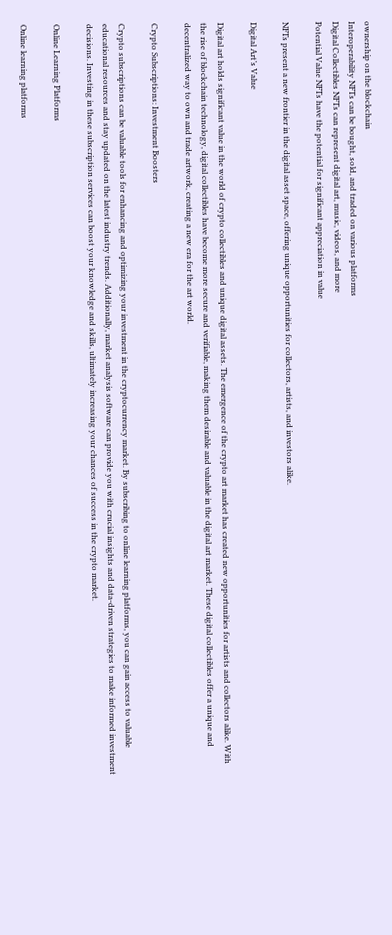ownership on the blockchain
Interoperability NFTs can be bought, sold, and traded on various platforms
Digital Collectibles NFTs can represent digital art, music, videos, and more
Potential Value NFTs have the potential for significant appreciation in value

NFTs present a new frontier in the digital asset space, offering unique opportunities for collectors, artists, and investors alike.

Digital Art’s Value

Digital art holds significant value in the world of crypto collectibles and unique digital assets. The emergence of the crypto art market has created new opportunities for artists and collectors alike. With the rise of blockchain technology, digital collectibles have become more secure and verifiable, making them desirable and valuable in the digital art market. These digital collectibles offer a unique and decentralized way to own and trade artwork, creating a new era for the art world.

Crypto Subscriptions: Investment Boosters

Crypto subscriptions can be valuable tools for enhancing and optimizing your investment in the cryptocurrency market. By subscribing to online learning platforms, you can gain access to valuable educational resources and stay updated on the latest industry trends. Additionally, market analysis software can provide you with crucial insights and data-driven strategies to make informed investment decisions. Investing in these subscription services can boost your knowledge and skills, ultimately increasing your chances of success in the crypto market.

Online Learning Platforms

Online learning platforms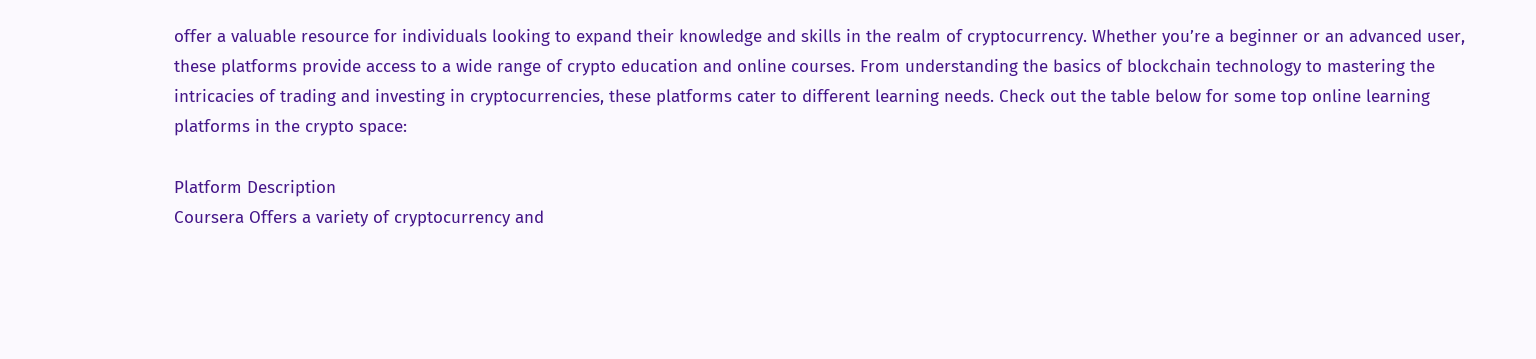offer a valuable resource for individuals looking to expand their knowledge and skills in the realm of cryptocurrency. Whether you’re a beginner or an advanced user, these platforms provide access to a wide range of crypto education and online courses. From understanding the basics of blockchain technology to mastering the intricacies of trading and investing in cryptocurrencies, these platforms cater to different learning needs. Check out the table below for some top online learning platforms in the crypto space:

Platform Description
Coursera Offers a variety of cryptocurrency and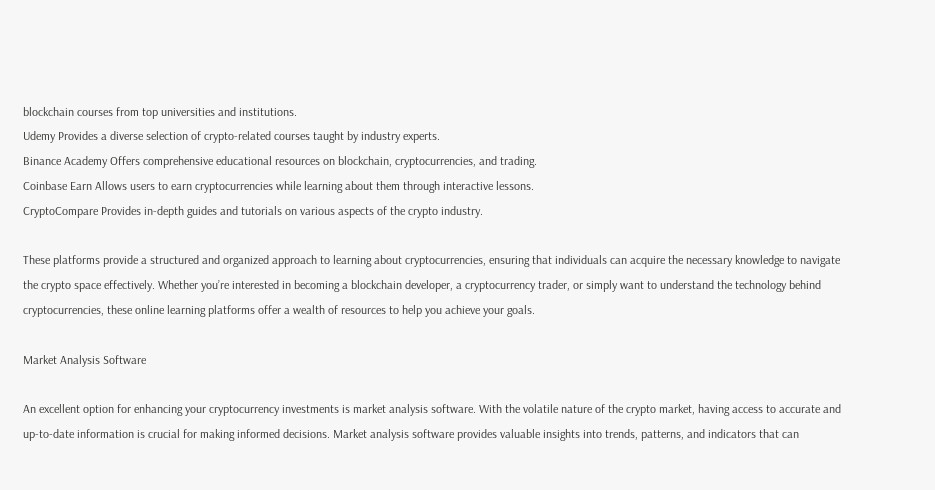blockchain courses from top universities and institutions.
Udemy Provides a diverse selection of crypto-related courses taught by industry experts.
Binance Academy Offers comprehensive educational resources on blockchain, cryptocurrencies, and trading.
Coinbase Earn Allows users to earn cryptocurrencies while learning about them through interactive lessons.
CryptoCompare Provides in-depth guides and tutorials on various aspects of the crypto industry.

These platforms provide a structured and organized approach to learning about cryptocurrencies, ensuring that individuals can acquire the necessary knowledge to navigate the crypto space effectively. Whether you’re interested in becoming a blockchain developer, a cryptocurrency trader, or simply want to understand the technology behind cryptocurrencies, these online learning platforms offer a wealth of resources to help you achieve your goals.

Market Analysis Software

An excellent option for enhancing your cryptocurrency investments is market analysis software. With the volatile nature of the crypto market, having access to accurate and up-to-date information is crucial for making informed decisions. Market analysis software provides valuable insights into trends, patterns, and indicators that can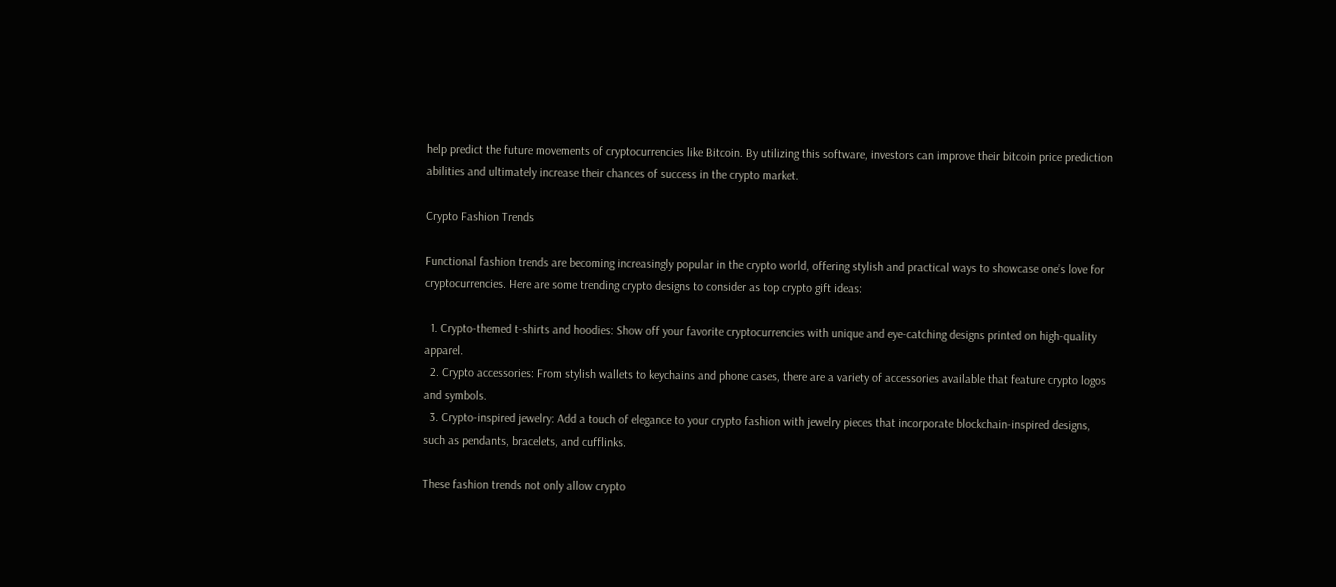help predict the future movements of cryptocurrencies like Bitcoin. By utilizing this software, investors can improve their bitcoin price prediction abilities and ultimately increase their chances of success in the crypto market.

Crypto Fashion Trends

Functional fashion trends are becoming increasingly popular in the crypto world, offering stylish and practical ways to showcase one’s love for cryptocurrencies. Here are some trending crypto designs to consider as top crypto gift ideas:

  1. Crypto-themed t-shirts and hoodies: Show off your favorite cryptocurrencies with unique and eye-catching designs printed on high-quality apparel.
  2. Crypto accessories: From stylish wallets to keychains and phone cases, there are a variety of accessories available that feature crypto logos and symbols.
  3. Crypto-inspired jewelry: Add a touch of elegance to your crypto fashion with jewelry pieces that incorporate blockchain-inspired designs, such as pendants, bracelets, and cufflinks.

These fashion trends not only allow crypto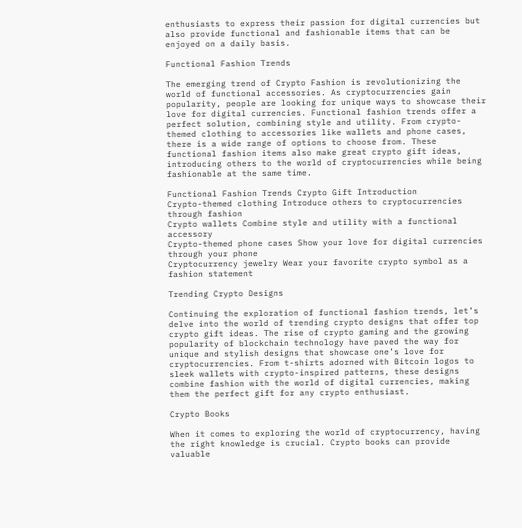enthusiasts to express their passion for digital currencies but also provide functional and fashionable items that can be enjoyed on a daily basis.

Functional Fashion Trends

The emerging trend of Crypto Fashion is revolutionizing the world of functional accessories. As cryptocurrencies gain popularity, people are looking for unique ways to showcase their love for digital currencies. Functional fashion trends offer a perfect solution, combining style and utility. From crypto-themed clothing to accessories like wallets and phone cases, there is a wide range of options to choose from. These functional fashion items also make great crypto gift ideas, introducing others to the world of cryptocurrencies while being fashionable at the same time.

Functional Fashion Trends Crypto Gift Introduction
Crypto-themed clothing Introduce others to cryptocurrencies through fashion
Crypto wallets Combine style and utility with a functional accessory
Crypto-themed phone cases Show your love for digital currencies through your phone
Cryptocurrency jewelry Wear your favorite crypto symbol as a fashion statement

Trending Crypto Designs

Continuing the exploration of functional fashion trends, let’s delve into the world of trending crypto designs that offer top crypto gift ideas. The rise of crypto gaming and the growing popularity of blockchain technology have paved the way for unique and stylish designs that showcase one’s love for cryptocurrencies. From t-shirts adorned with Bitcoin logos to sleek wallets with crypto-inspired patterns, these designs combine fashion with the world of digital currencies, making them the perfect gift for any crypto enthusiast.

Crypto Books

When it comes to exploring the world of cryptocurrency, having the right knowledge is crucial. Crypto books can provide valuable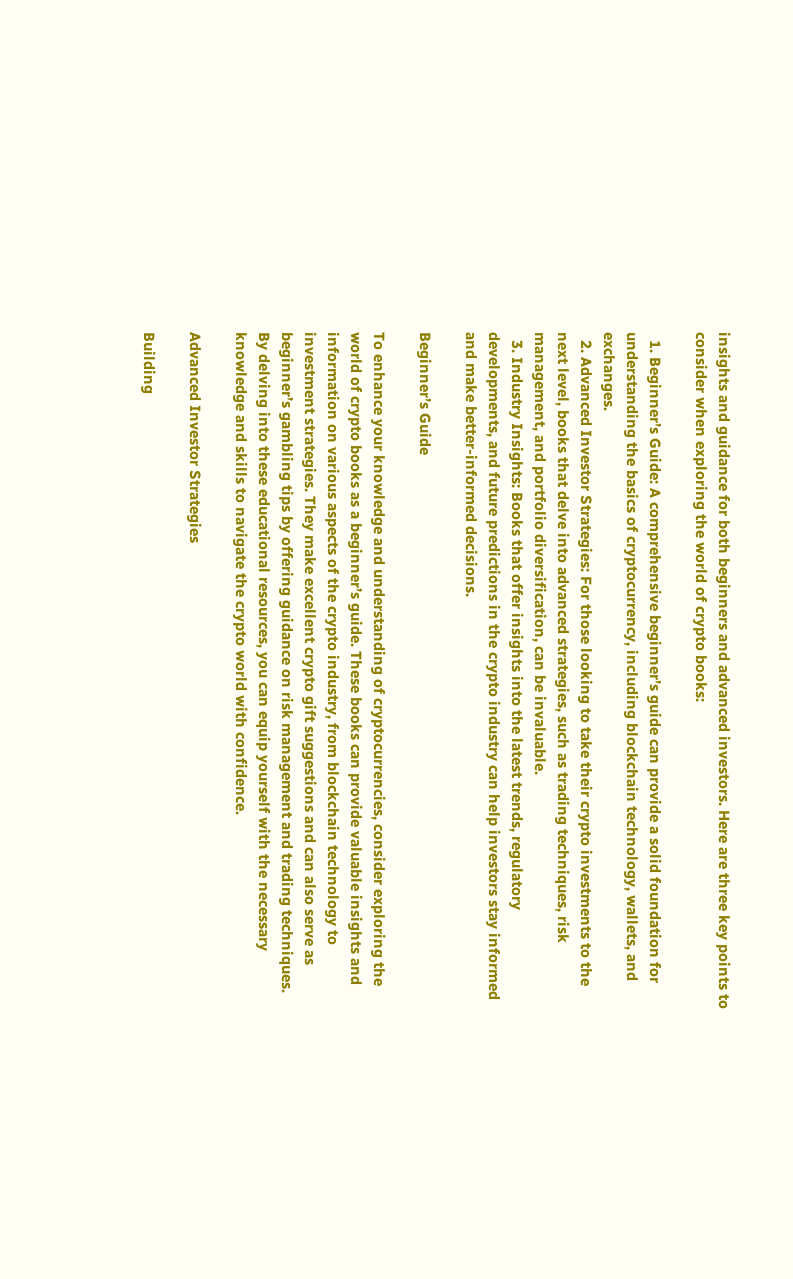insights and guidance for both beginners and advanced investors. Here are three key points to consider when exploring the world of crypto books:

  1. Beginner’s Guide: A comprehensive beginner’s guide can provide a solid foundation for understanding the basics of cryptocurrency, including blockchain technology, wallets, and exchanges.
  2. Advanced Investor Strategies: For those looking to take their crypto investments to the next level, books that delve into advanced strategies, such as trading techniques, risk management, and portfolio diversification, can be invaluable.
  3. Industry Insights: Books that offer insights into the latest trends, regulatory developments, and future predictions in the crypto industry can help investors stay informed and make better-informed decisions.

Beginner’s Guide

To enhance your knowledge and understanding of cryptocurrencies, consider exploring the world of crypto books as a beginner’s guide. These books can provide valuable insights and information on various aspects of the crypto industry, from blockchain technology to investment strategies. They make excellent crypto gift suggestions and can also serve as beginner’s gambling tips by offering guidance on risk management and trading techniques. By delving into these educational resources, you can equip yourself with the necessary knowledge and skills to navigate the crypto world with confidence.

Advanced Investor Strategies

Building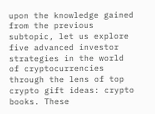upon the knowledge gained from the previous subtopic, let us explore five advanced investor strategies in the world of cryptocurrencies through the lens of top crypto gift ideas: crypto books. These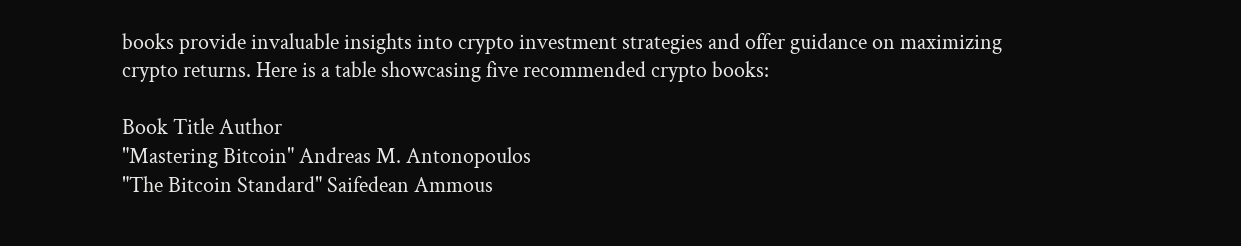books provide invaluable insights into crypto investment strategies and offer guidance on maximizing crypto returns. Here is a table showcasing five recommended crypto books:

Book Title Author
"Mastering Bitcoin" Andreas M. Antonopoulos
"The Bitcoin Standard" Saifedean Ammous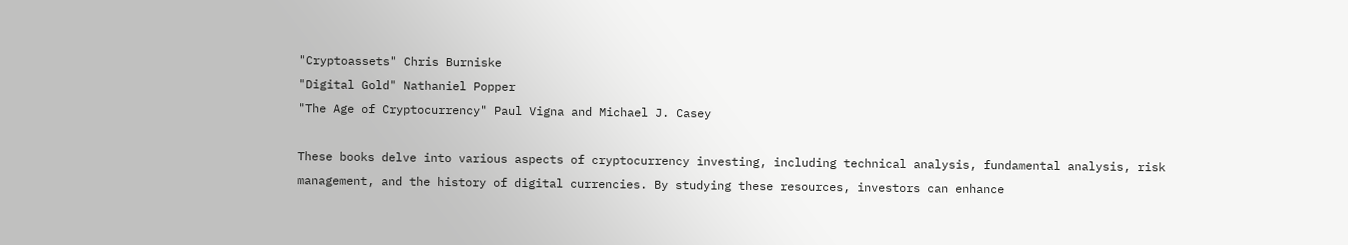"Cryptoassets" Chris Burniske
"Digital Gold" Nathaniel Popper
"The Age of Cryptocurrency" Paul Vigna and Michael J. Casey

These books delve into various aspects of cryptocurrency investing, including technical analysis, fundamental analysis, risk management, and the history of digital currencies. By studying these resources, investors can enhance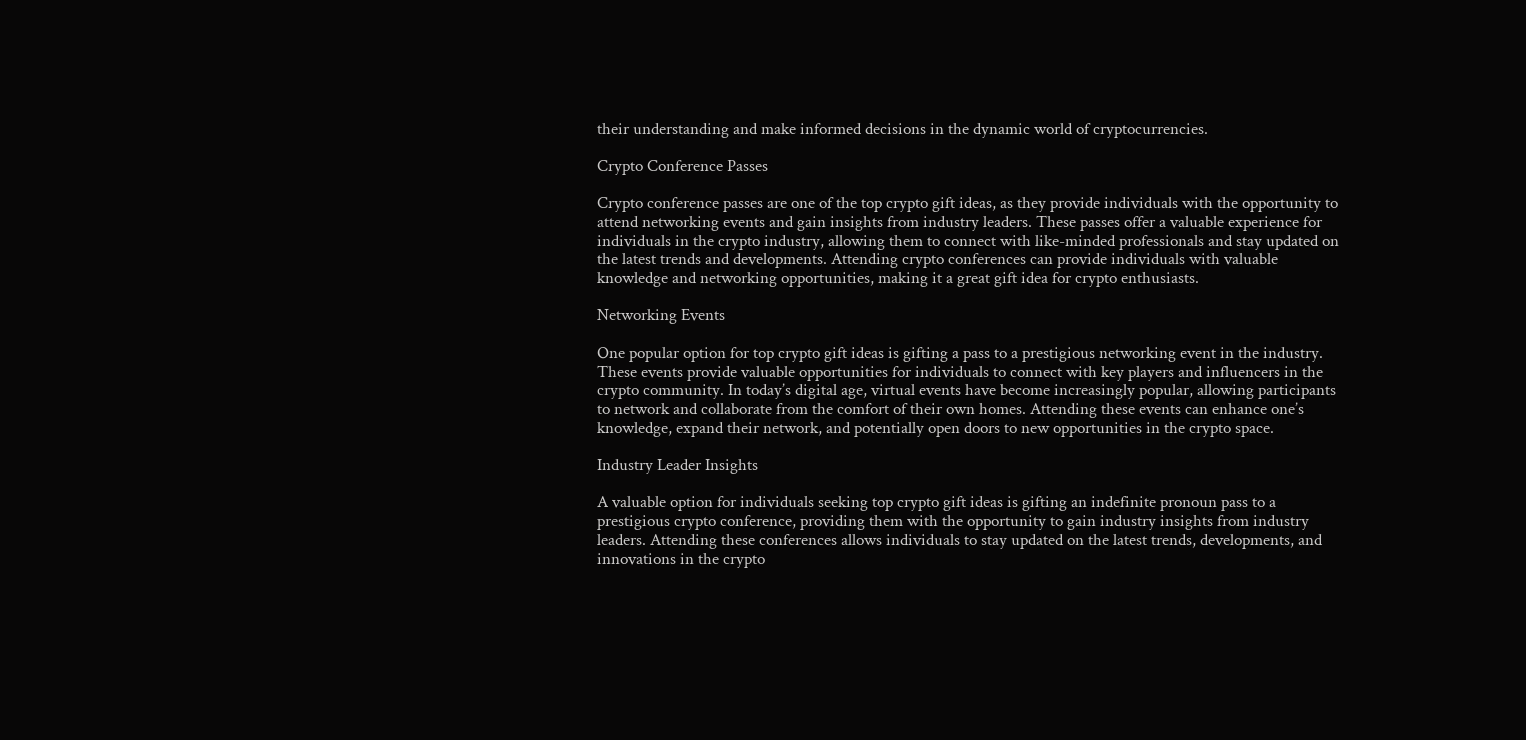their understanding and make informed decisions in the dynamic world of cryptocurrencies.

Crypto Conference Passes

Crypto conference passes are one of the top crypto gift ideas, as they provide individuals with the opportunity to attend networking events and gain insights from industry leaders. These passes offer a valuable experience for individuals in the crypto industry, allowing them to connect with like-minded professionals and stay updated on the latest trends and developments. Attending crypto conferences can provide individuals with valuable knowledge and networking opportunities, making it a great gift idea for crypto enthusiasts.

Networking Events

One popular option for top crypto gift ideas is gifting a pass to a prestigious networking event in the industry. These events provide valuable opportunities for individuals to connect with key players and influencers in the crypto community. In today’s digital age, virtual events have become increasingly popular, allowing participants to network and collaborate from the comfort of their own homes. Attending these events can enhance one’s knowledge, expand their network, and potentially open doors to new opportunities in the crypto space.

Industry Leader Insights

A valuable option for individuals seeking top crypto gift ideas is gifting an indefinite pronoun pass to a prestigious crypto conference, providing them with the opportunity to gain industry insights from industry leaders. Attending these conferences allows individuals to stay updated on the latest trends, developments, and innovations in the crypto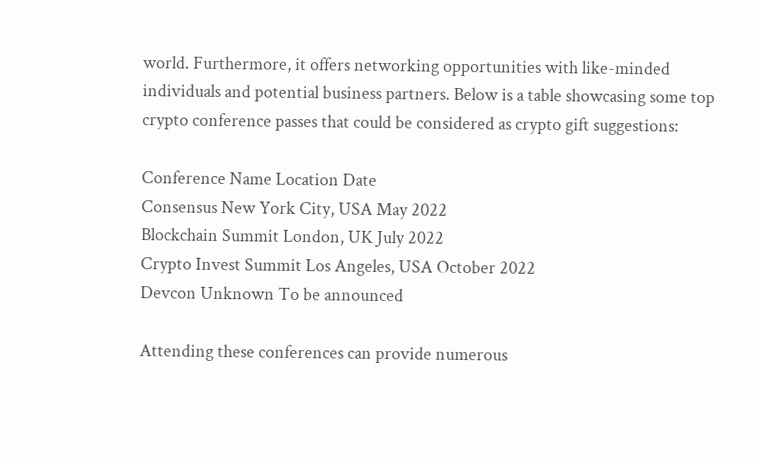world. Furthermore, it offers networking opportunities with like-minded individuals and potential business partners. Below is a table showcasing some top crypto conference passes that could be considered as crypto gift suggestions:

Conference Name Location Date
Consensus New York City, USA May 2022
Blockchain Summit London, UK July 2022
Crypto Invest Summit Los Angeles, USA October 2022
Devcon Unknown To be announced

Attending these conferences can provide numerous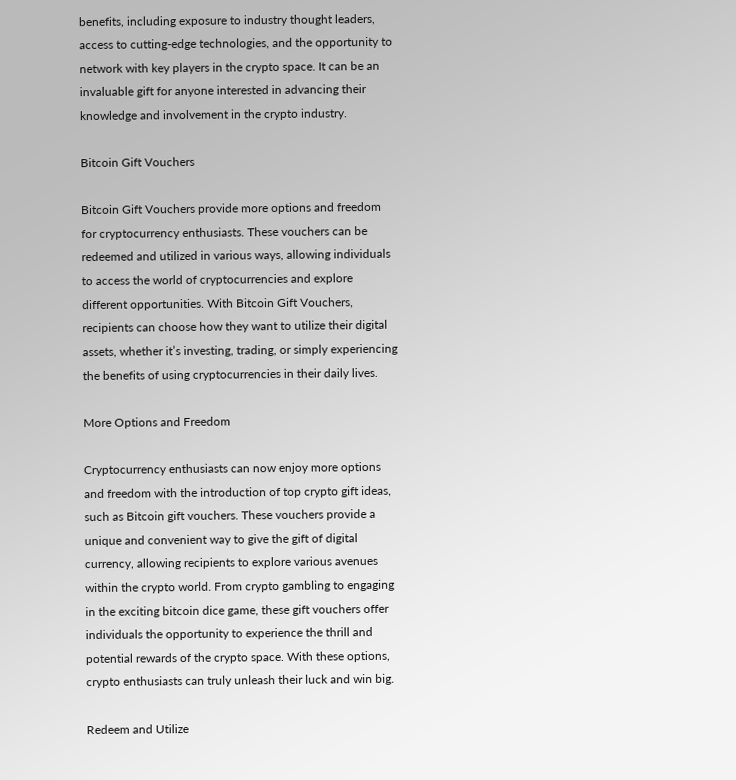benefits, including exposure to industry thought leaders, access to cutting-edge technologies, and the opportunity to network with key players in the crypto space. It can be an invaluable gift for anyone interested in advancing their knowledge and involvement in the crypto industry.

Bitcoin Gift Vouchers

Bitcoin Gift Vouchers provide more options and freedom for cryptocurrency enthusiasts. These vouchers can be redeemed and utilized in various ways, allowing individuals to access the world of cryptocurrencies and explore different opportunities. With Bitcoin Gift Vouchers, recipients can choose how they want to utilize their digital assets, whether it’s investing, trading, or simply experiencing the benefits of using cryptocurrencies in their daily lives.

More Options and Freedom

Cryptocurrency enthusiasts can now enjoy more options and freedom with the introduction of top crypto gift ideas, such as Bitcoin gift vouchers. These vouchers provide a unique and convenient way to give the gift of digital currency, allowing recipients to explore various avenues within the crypto world. From crypto gambling to engaging in the exciting bitcoin dice game, these gift vouchers offer individuals the opportunity to experience the thrill and potential rewards of the crypto space. With these options, crypto enthusiasts can truly unleash their luck and win big.

Redeem and Utilize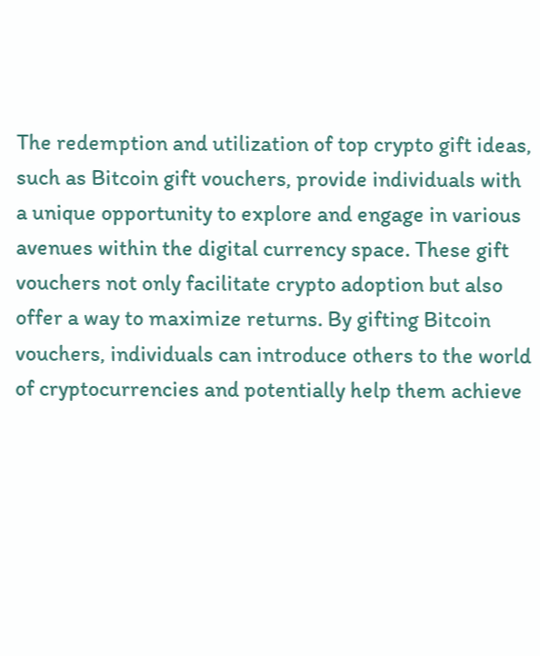The redemption and utilization of top crypto gift ideas, such as Bitcoin gift vouchers, provide individuals with a unique opportunity to explore and engage in various avenues within the digital currency space. These gift vouchers not only facilitate crypto adoption but also offer a way to maximize returns. By gifting Bitcoin vouchers, individuals can introduce others to the world of cryptocurrencies and potentially help them achieve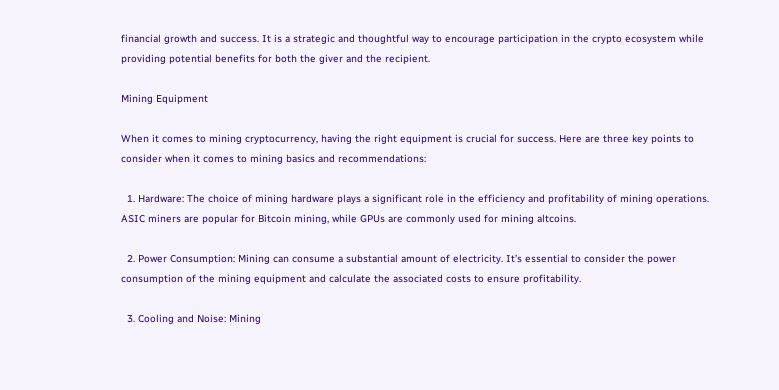financial growth and success. It is a strategic and thoughtful way to encourage participation in the crypto ecosystem while providing potential benefits for both the giver and the recipient.

Mining Equipment

When it comes to mining cryptocurrency, having the right equipment is crucial for success. Here are three key points to consider when it comes to mining basics and recommendations:

  1. Hardware: The choice of mining hardware plays a significant role in the efficiency and profitability of mining operations. ASIC miners are popular for Bitcoin mining, while GPUs are commonly used for mining altcoins.

  2. Power Consumption: Mining can consume a substantial amount of electricity. It’s essential to consider the power consumption of the mining equipment and calculate the associated costs to ensure profitability.

  3. Cooling and Noise: Mining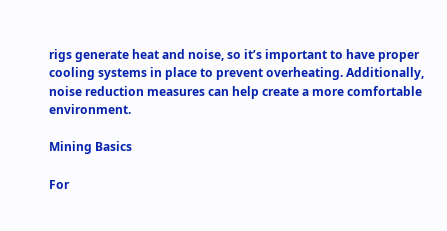rigs generate heat and noise, so it’s important to have proper cooling systems in place to prevent overheating. Additionally, noise reduction measures can help create a more comfortable environment.

Mining Basics

For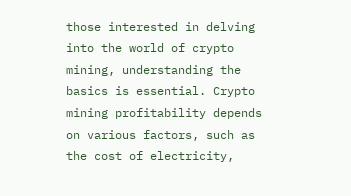those interested in delving into the world of crypto mining, understanding the basics is essential. Crypto mining profitability depends on various factors, such as the cost of electricity,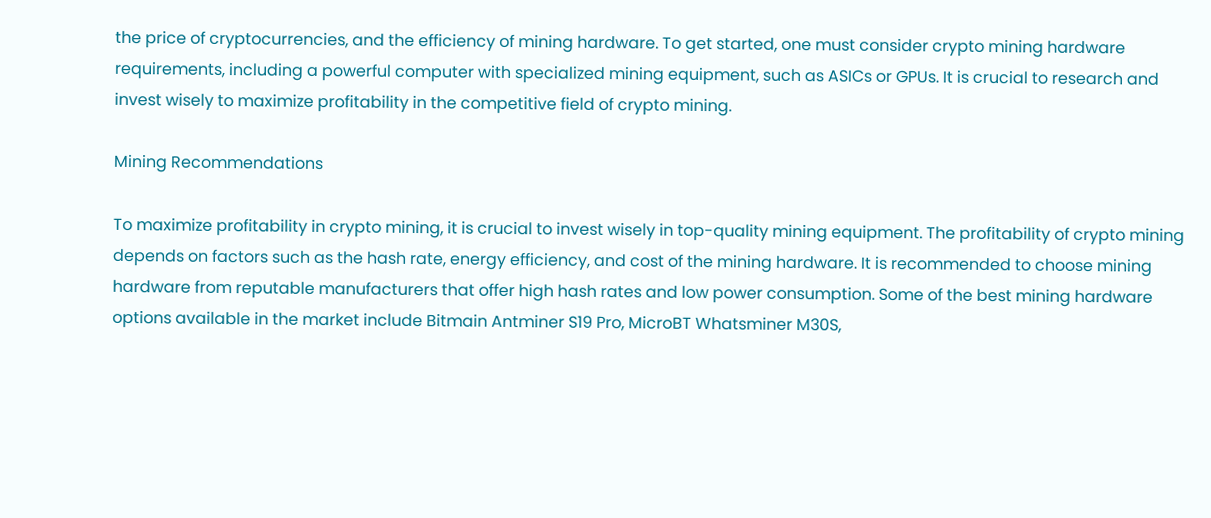the price of cryptocurrencies, and the efficiency of mining hardware. To get started, one must consider crypto mining hardware requirements, including a powerful computer with specialized mining equipment, such as ASICs or GPUs. It is crucial to research and invest wisely to maximize profitability in the competitive field of crypto mining.

Mining Recommendations

To maximize profitability in crypto mining, it is crucial to invest wisely in top-quality mining equipment. The profitability of crypto mining depends on factors such as the hash rate, energy efficiency, and cost of the mining hardware. It is recommended to choose mining hardware from reputable manufacturers that offer high hash rates and low power consumption. Some of the best mining hardware options available in the market include Bitmain Antminer S19 Pro, MicroBT Whatsminer M30S,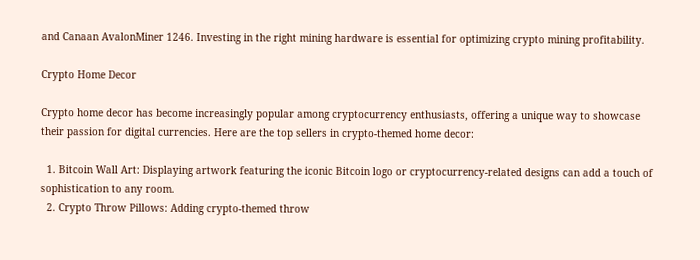and Canaan AvalonMiner 1246. Investing in the right mining hardware is essential for optimizing crypto mining profitability.

Crypto Home Decor

Crypto home decor has become increasingly popular among cryptocurrency enthusiasts, offering a unique way to showcase their passion for digital currencies. Here are the top sellers in crypto-themed home decor:

  1. Bitcoin Wall Art: Displaying artwork featuring the iconic Bitcoin logo or cryptocurrency-related designs can add a touch of sophistication to any room.
  2. Crypto Throw Pillows: Adding crypto-themed throw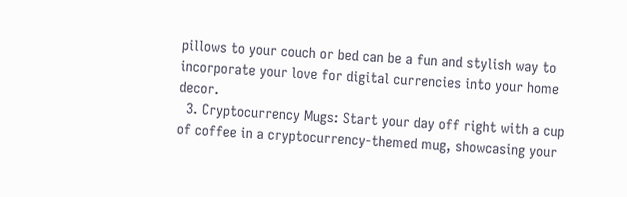pillows to your couch or bed can be a fun and stylish way to incorporate your love for digital currencies into your home decor.
  3. Cryptocurrency Mugs: Start your day off right with a cup of coffee in a cryptocurrency-themed mug, showcasing your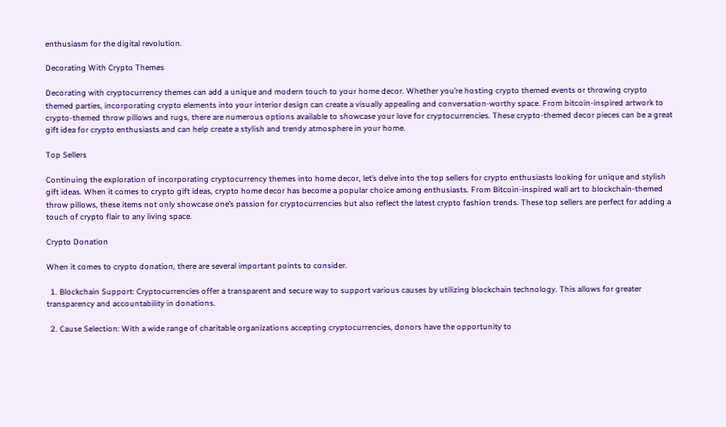enthusiasm for the digital revolution.

Decorating With Crypto Themes

Decorating with cryptocurrency themes can add a unique and modern touch to your home decor. Whether you’re hosting crypto themed events or throwing crypto themed parties, incorporating crypto elements into your interior design can create a visually appealing and conversation-worthy space. From bitcoin-inspired artwork to crypto-themed throw pillows and rugs, there are numerous options available to showcase your love for cryptocurrencies. These crypto-themed decor pieces can be a great gift idea for crypto enthusiasts and can help create a stylish and trendy atmosphere in your home.

Top Sellers

Continuing the exploration of incorporating cryptocurrency themes into home decor, let’s delve into the top sellers for crypto enthusiasts looking for unique and stylish gift ideas. When it comes to crypto gift ideas, crypto home decor has become a popular choice among enthusiasts. From Bitcoin-inspired wall art to blockchain-themed throw pillows, these items not only showcase one’s passion for cryptocurrencies but also reflect the latest crypto fashion trends. These top sellers are perfect for adding a touch of crypto flair to any living space.

Crypto Donation

When it comes to crypto donation, there are several important points to consider.

  1. Blockchain Support: Cryptocurrencies offer a transparent and secure way to support various causes by utilizing blockchain technology. This allows for greater transparency and accountability in donations.

  2. Cause Selection: With a wide range of charitable organizations accepting cryptocurrencies, donors have the opportunity to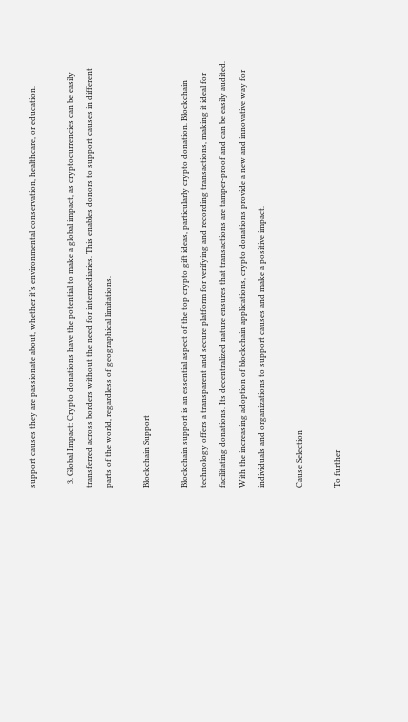support causes they are passionate about, whether it’s environmental conservation, healthcare, or education.

  3. Global Impact: Crypto donations have the potential to make a global impact, as cryptocurrencies can be easily transferred across borders without the need for intermediaries. This enables donors to support causes in different parts of the world, regardless of geographical limitations.

Blockchain Support

Blockchain support is an essential aspect of the top crypto gift ideas, particularly crypto donation. Blockchain technology offers a transparent and secure platform for verifying and recording transactions, making it ideal for facilitating donations. Its decentralized nature ensures that transactions are tamper-proof and can be easily audited. With the increasing adoption of blockchain applications, crypto donations provide a new and innovative way for individuals and organizations to support causes and make a positive impact.

Cause Selection

To further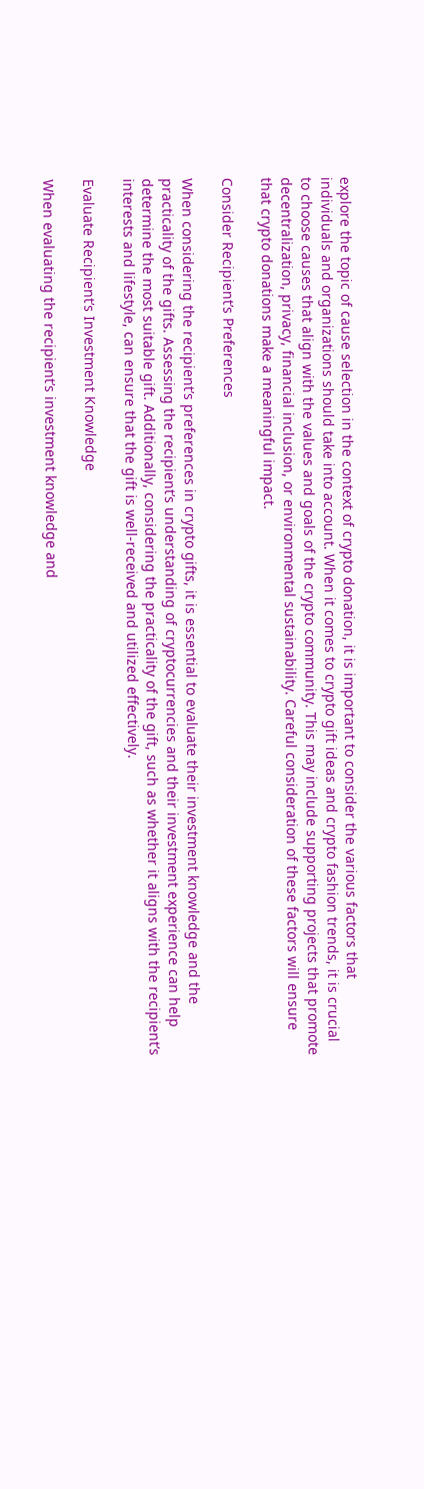explore the topic of cause selection in the context of crypto donation, it is important to consider the various factors that individuals and organizations should take into account. When it comes to crypto gift ideas and crypto fashion trends, it is crucial to choose causes that align with the values and goals of the crypto community. This may include supporting projects that promote decentralization, privacy, financial inclusion, or environmental sustainability. Careful consideration of these factors will ensure that crypto donations make a meaningful impact.

Consider Recipient’s Preferences

When considering the recipient’s preferences in crypto gifts, it is essential to evaluate their investment knowledge and the practicality of the gifts. Assessing the recipient’s understanding of cryptocurrencies and their investment experience can help determine the most suitable gift. Additionally, considering the practicality of the gift, such as whether it aligns with the recipient’s interests and lifestyle, can ensure that the gift is well-received and utilized effectively.

Evaluate Recipient’s Investment Knowledge

When evaluating the recipient’s investment knowledge and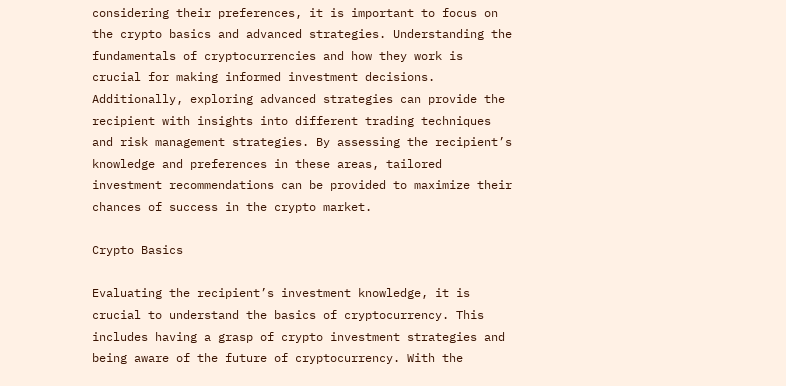considering their preferences, it is important to focus on the crypto basics and advanced strategies. Understanding the fundamentals of cryptocurrencies and how they work is crucial for making informed investment decisions. Additionally, exploring advanced strategies can provide the recipient with insights into different trading techniques and risk management strategies. By assessing the recipient’s knowledge and preferences in these areas, tailored investment recommendations can be provided to maximize their chances of success in the crypto market.

Crypto Basics

Evaluating the recipient’s investment knowledge, it is crucial to understand the basics of cryptocurrency. This includes having a grasp of crypto investment strategies and being aware of the future of cryptocurrency. With the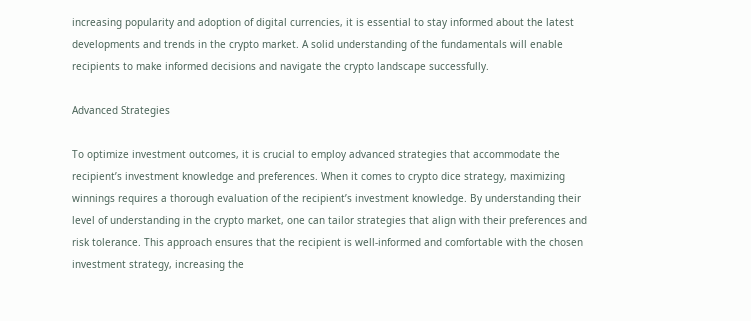increasing popularity and adoption of digital currencies, it is essential to stay informed about the latest developments and trends in the crypto market. A solid understanding of the fundamentals will enable recipients to make informed decisions and navigate the crypto landscape successfully.

Advanced Strategies

To optimize investment outcomes, it is crucial to employ advanced strategies that accommodate the recipient’s investment knowledge and preferences. When it comes to crypto dice strategy, maximizing winnings requires a thorough evaluation of the recipient’s investment knowledge. By understanding their level of understanding in the crypto market, one can tailor strategies that align with their preferences and risk tolerance. This approach ensures that the recipient is well-informed and comfortable with the chosen investment strategy, increasing the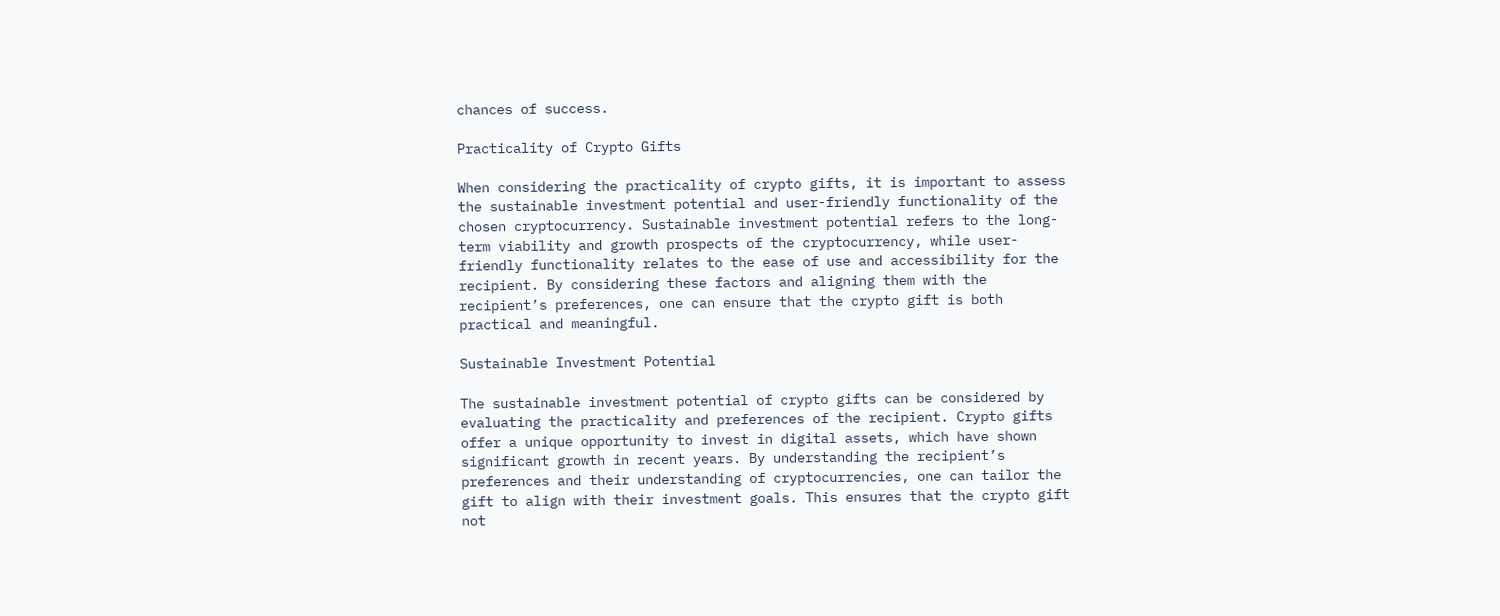chances of success.

Practicality of Crypto Gifts

When considering the practicality of crypto gifts, it is important to assess the sustainable investment potential and user-friendly functionality of the chosen cryptocurrency. Sustainable investment potential refers to the long-term viability and growth prospects of the cryptocurrency, while user-friendly functionality relates to the ease of use and accessibility for the recipient. By considering these factors and aligning them with the recipient’s preferences, one can ensure that the crypto gift is both practical and meaningful.

Sustainable Investment Potential

The sustainable investment potential of crypto gifts can be considered by evaluating the practicality and preferences of the recipient. Crypto gifts offer a unique opportunity to invest in digital assets, which have shown significant growth in recent years. By understanding the recipient’s preferences and their understanding of cryptocurrencies, one can tailor the gift to align with their investment goals. This ensures that the crypto gift not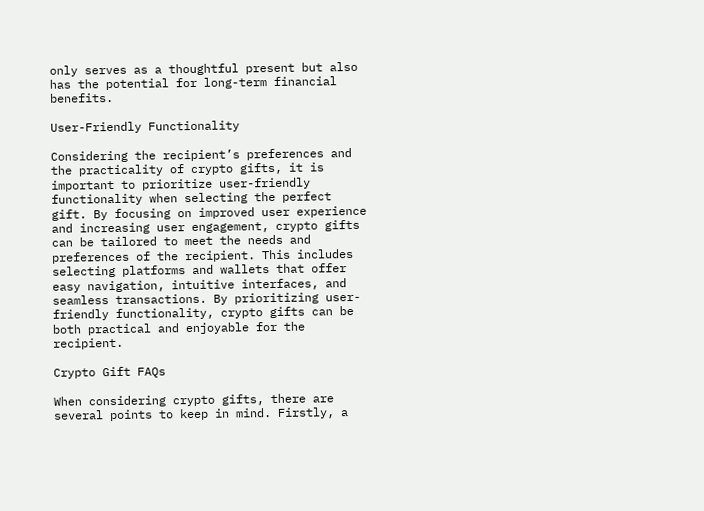only serves as a thoughtful present but also has the potential for long-term financial benefits.

User-Friendly Functionality

Considering the recipient’s preferences and the practicality of crypto gifts, it is important to prioritize user-friendly functionality when selecting the perfect gift. By focusing on improved user experience and increasing user engagement, crypto gifts can be tailored to meet the needs and preferences of the recipient. This includes selecting platforms and wallets that offer easy navigation, intuitive interfaces, and seamless transactions. By prioritizing user-friendly functionality, crypto gifts can be both practical and enjoyable for the recipient.

Crypto Gift FAQs

When considering crypto gifts, there are several points to keep in mind. Firstly, a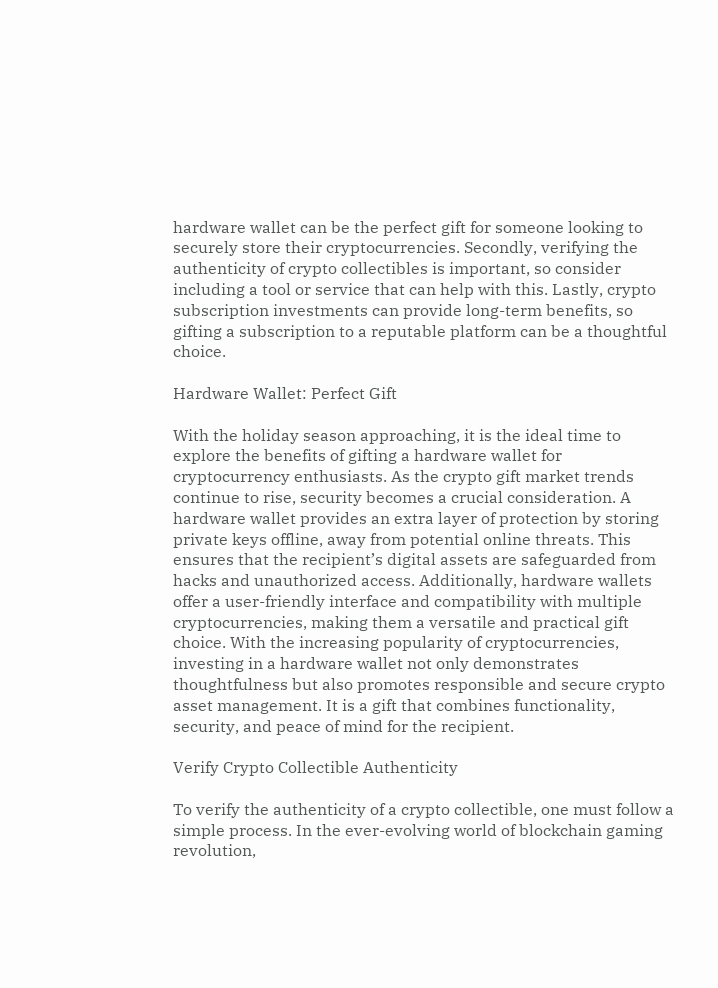hardware wallet can be the perfect gift for someone looking to securely store their cryptocurrencies. Secondly, verifying the authenticity of crypto collectibles is important, so consider including a tool or service that can help with this. Lastly, crypto subscription investments can provide long-term benefits, so gifting a subscription to a reputable platform can be a thoughtful choice.

Hardware Wallet: Perfect Gift

With the holiday season approaching, it is the ideal time to explore the benefits of gifting a hardware wallet for cryptocurrency enthusiasts. As the crypto gift market trends continue to rise, security becomes a crucial consideration. A hardware wallet provides an extra layer of protection by storing private keys offline, away from potential online threats. This ensures that the recipient’s digital assets are safeguarded from hacks and unauthorized access. Additionally, hardware wallets offer a user-friendly interface and compatibility with multiple cryptocurrencies, making them a versatile and practical gift choice. With the increasing popularity of cryptocurrencies, investing in a hardware wallet not only demonstrates thoughtfulness but also promotes responsible and secure crypto asset management. It is a gift that combines functionality, security, and peace of mind for the recipient.

Verify Crypto Collectible Authenticity

To verify the authenticity of a crypto collectible, one must follow a simple process. In the ever-evolving world of blockchain gaming revolution,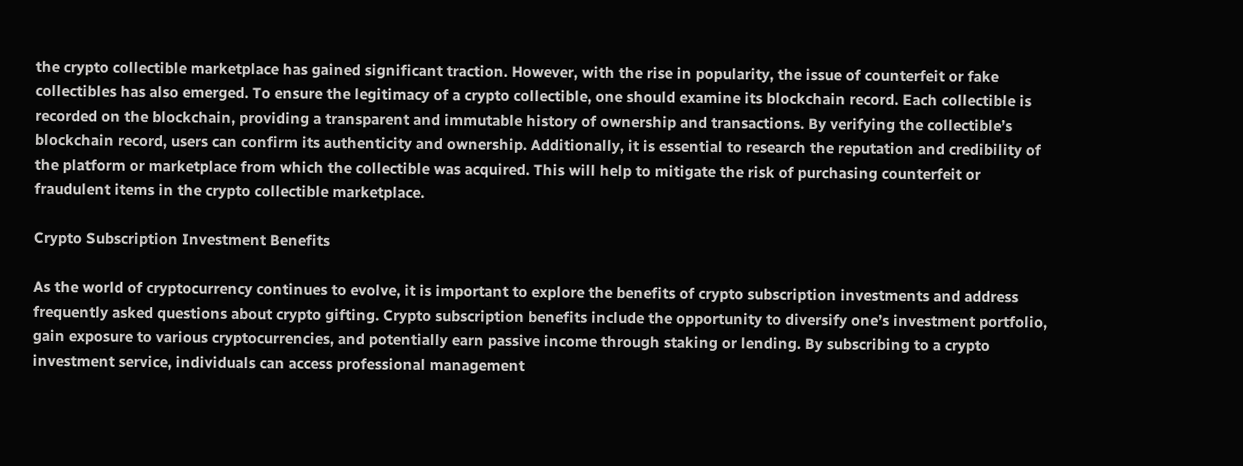the crypto collectible marketplace has gained significant traction. However, with the rise in popularity, the issue of counterfeit or fake collectibles has also emerged. To ensure the legitimacy of a crypto collectible, one should examine its blockchain record. Each collectible is recorded on the blockchain, providing a transparent and immutable history of ownership and transactions. By verifying the collectible’s blockchain record, users can confirm its authenticity and ownership. Additionally, it is essential to research the reputation and credibility of the platform or marketplace from which the collectible was acquired. This will help to mitigate the risk of purchasing counterfeit or fraudulent items in the crypto collectible marketplace.

Crypto Subscription Investment Benefits

As the world of cryptocurrency continues to evolve, it is important to explore the benefits of crypto subscription investments and address frequently asked questions about crypto gifting. Crypto subscription benefits include the opportunity to diversify one’s investment portfolio, gain exposure to various cryptocurrencies, and potentially earn passive income through staking or lending. By subscribing to a crypto investment service, individuals can access professional management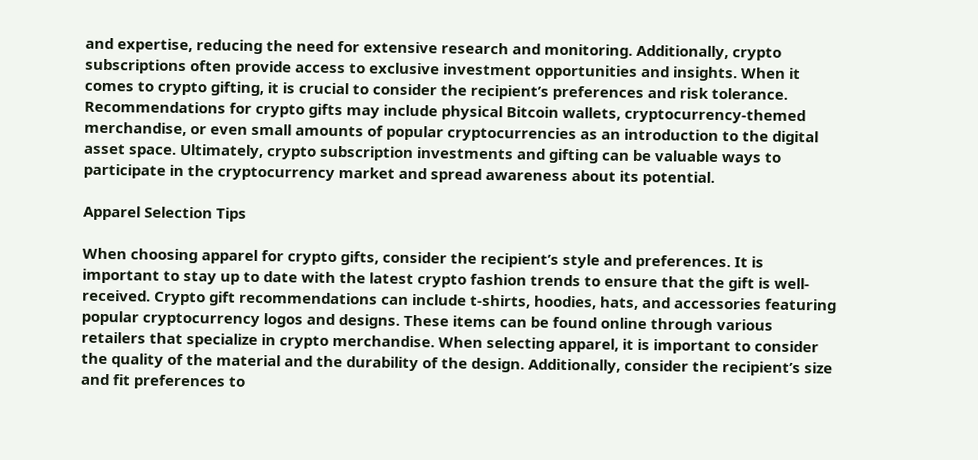and expertise, reducing the need for extensive research and monitoring. Additionally, crypto subscriptions often provide access to exclusive investment opportunities and insights. When it comes to crypto gifting, it is crucial to consider the recipient’s preferences and risk tolerance. Recommendations for crypto gifts may include physical Bitcoin wallets, cryptocurrency-themed merchandise, or even small amounts of popular cryptocurrencies as an introduction to the digital asset space. Ultimately, crypto subscription investments and gifting can be valuable ways to participate in the cryptocurrency market and spread awareness about its potential.

Apparel Selection Tips

When choosing apparel for crypto gifts, consider the recipient’s style and preferences. It is important to stay up to date with the latest crypto fashion trends to ensure that the gift is well-received. Crypto gift recommendations can include t-shirts, hoodies, hats, and accessories featuring popular cryptocurrency logos and designs. These items can be found online through various retailers that specialize in crypto merchandise. When selecting apparel, it is important to consider the quality of the material and the durability of the design. Additionally, consider the recipient’s size and fit preferences to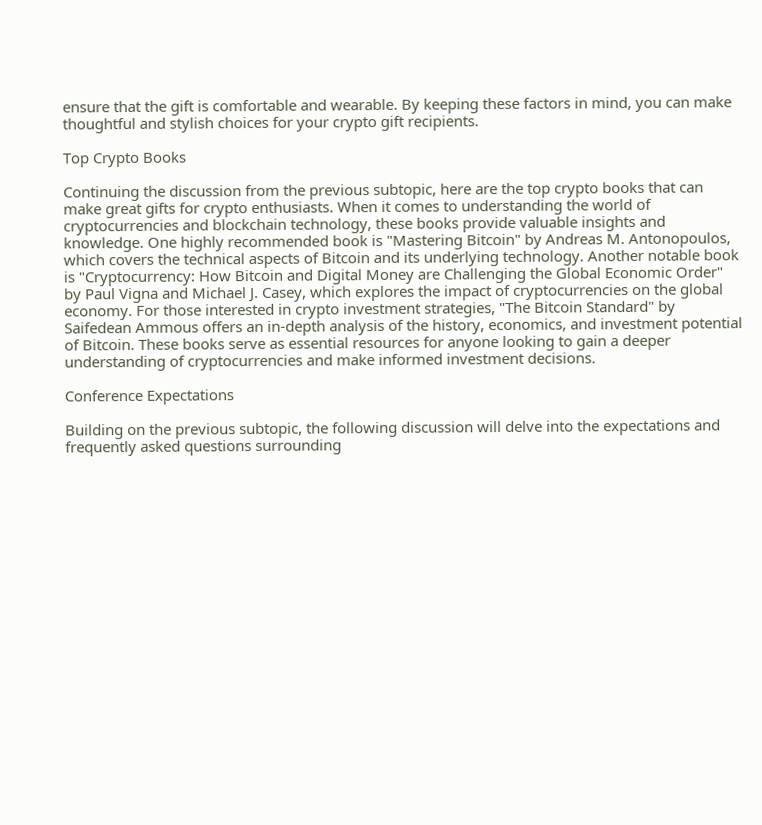ensure that the gift is comfortable and wearable. By keeping these factors in mind, you can make thoughtful and stylish choices for your crypto gift recipients.

Top Crypto Books

Continuing the discussion from the previous subtopic, here are the top crypto books that can make great gifts for crypto enthusiasts. When it comes to understanding the world of cryptocurrencies and blockchain technology, these books provide valuable insights and knowledge. One highly recommended book is "Mastering Bitcoin" by Andreas M. Antonopoulos, which covers the technical aspects of Bitcoin and its underlying technology. Another notable book is "Cryptocurrency: How Bitcoin and Digital Money are Challenging the Global Economic Order" by Paul Vigna and Michael J. Casey, which explores the impact of cryptocurrencies on the global economy. For those interested in crypto investment strategies, "The Bitcoin Standard" by Saifedean Ammous offers an in-depth analysis of the history, economics, and investment potential of Bitcoin. These books serve as essential resources for anyone looking to gain a deeper understanding of cryptocurrencies and make informed investment decisions.

Conference Expectations

Building on the previous subtopic, the following discussion will delve into the expectations and frequently asked questions surrounding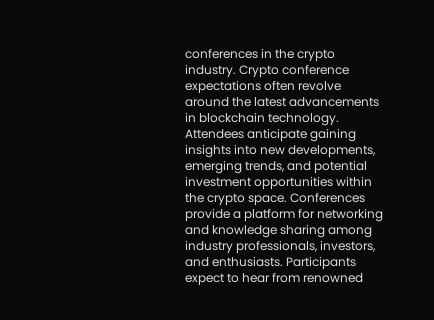conferences in the crypto industry. Crypto conference expectations often revolve around the latest advancements in blockchain technology. Attendees anticipate gaining insights into new developments, emerging trends, and potential investment opportunities within the crypto space. Conferences provide a platform for networking and knowledge sharing among industry professionals, investors, and enthusiasts. Participants expect to hear from renowned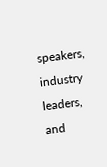speakers, industry leaders, and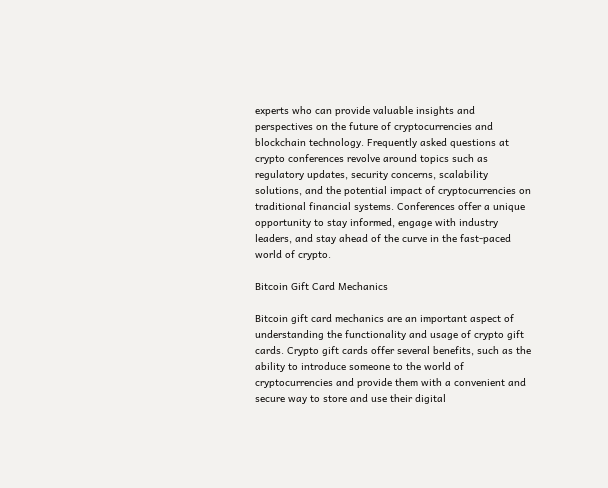experts who can provide valuable insights and perspectives on the future of cryptocurrencies and blockchain technology. Frequently asked questions at crypto conferences revolve around topics such as regulatory updates, security concerns, scalability solutions, and the potential impact of cryptocurrencies on traditional financial systems. Conferences offer a unique opportunity to stay informed, engage with industry leaders, and stay ahead of the curve in the fast-paced world of crypto.

Bitcoin Gift Card Mechanics

Bitcoin gift card mechanics are an important aspect of understanding the functionality and usage of crypto gift cards. Crypto gift cards offer several benefits, such as the ability to introduce someone to the world of cryptocurrencies and provide them with a convenient and secure way to store and use their digital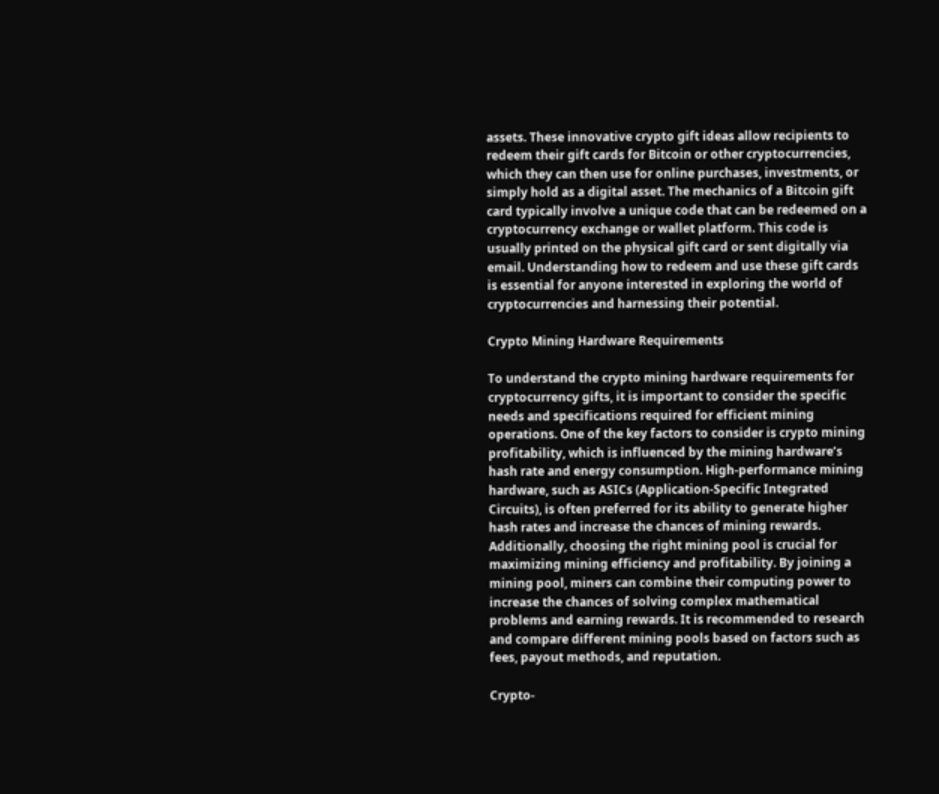assets. These innovative crypto gift ideas allow recipients to redeem their gift cards for Bitcoin or other cryptocurrencies, which they can then use for online purchases, investments, or simply hold as a digital asset. The mechanics of a Bitcoin gift card typically involve a unique code that can be redeemed on a cryptocurrency exchange or wallet platform. This code is usually printed on the physical gift card or sent digitally via email. Understanding how to redeem and use these gift cards is essential for anyone interested in exploring the world of cryptocurrencies and harnessing their potential.

Crypto Mining Hardware Requirements

To understand the crypto mining hardware requirements for cryptocurrency gifts, it is important to consider the specific needs and specifications required for efficient mining operations. One of the key factors to consider is crypto mining profitability, which is influenced by the mining hardware’s hash rate and energy consumption. High-performance mining hardware, such as ASICs (Application-Specific Integrated Circuits), is often preferred for its ability to generate higher hash rates and increase the chances of mining rewards. Additionally, choosing the right mining pool is crucial for maximizing mining efficiency and profitability. By joining a mining pool, miners can combine their computing power to increase the chances of solving complex mathematical problems and earning rewards. It is recommended to research and compare different mining pools based on factors such as fees, payout methods, and reputation.

Crypto-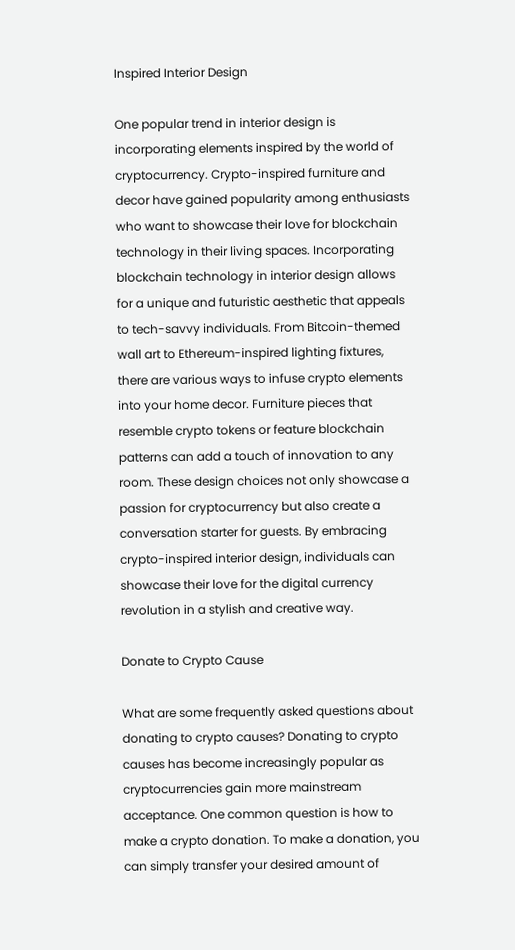Inspired Interior Design

One popular trend in interior design is incorporating elements inspired by the world of cryptocurrency. Crypto-inspired furniture and decor have gained popularity among enthusiasts who want to showcase their love for blockchain technology in their living spaces. Incorporating blockchain technology in interior design allows for a unique and futuristic aesthetic that appeals to tech-savvy individuals. From Bitcoin-themed wall art to Ethereum-inspired lighting fixtures, there are various ways to infuse crypto elements into your home decor. Furniture pieces that resemble crypto tokens or feature blockchain patterns can add a touch of innovation to any room. These design choices not only showcase a passion for cryptocurrency but also create a conversation starter for guests. By embracing crypto-inspired interior design, individuals can showcase their love for the digital currency revolution in a stylish and creative way.

Donate to Crypto Cause

What are some frequently asked questions about donating to crypto causes? Donating to crypto causes has become increasingly popular as cryptocurrencies gain more mainstream acceptance. One common question is how to make a crypto donation. To make a donation, you can simply transfer your desired amount of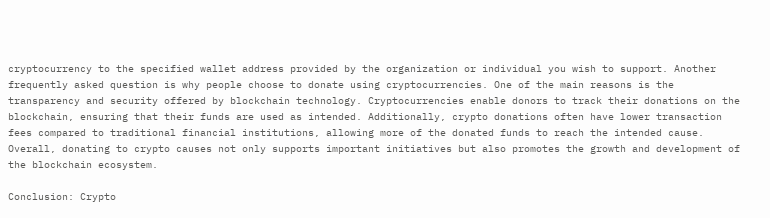cryptocurrency to the specified wallet address provided by the organization or individual you wish to support. Another frequently asked question is why people choose to donate using cryptocurrencies. One of the main reasons is the transparency and security offered by blockchain technology. Cryptocurrencies enable donors to track their donations on the blockchain, ensuring that their funds are used as intended. Additionally, crypto donations often have lower transaction fees compared to traditional financial institutions, allowing more of the donated funds to reach the intended cause. Overall, donating to crypto causes not only supports important initiatives but also promotes the growth and development of the blockchain ecosystem.

Conclusion: Crypto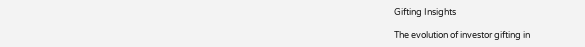Gifting Insights

The evolution of investor gifting in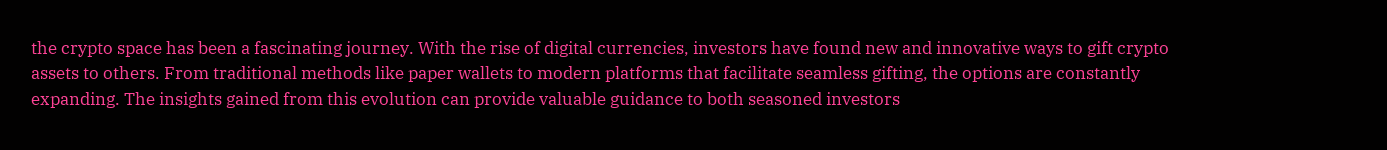the crypto space has been a fascinating journey. With the rise of digital currencies, investors have found new and innovative ways to gift crypto assets to others. From traditional methods like paper wallets to modern platforms that facilitate seamless gifting, the options are constantly expanding. The insights gained from this evolution can provide valuable guidance to both seasoned investors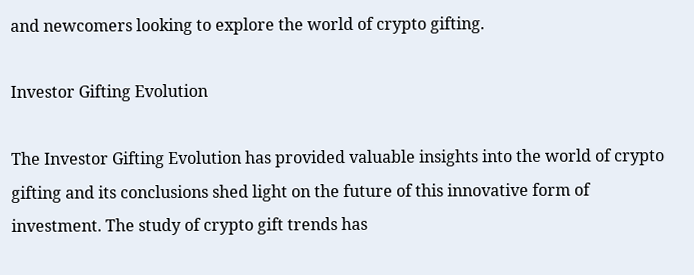and newcomers looking to explore the world of crypto gifting.

Investor Gifting Evolution

The Investor Gifting Evolution has provided valuable insights into the world of crypto gifting and its conclusions shed light on the future of this innovative form of investment. The study of crypto gift trends has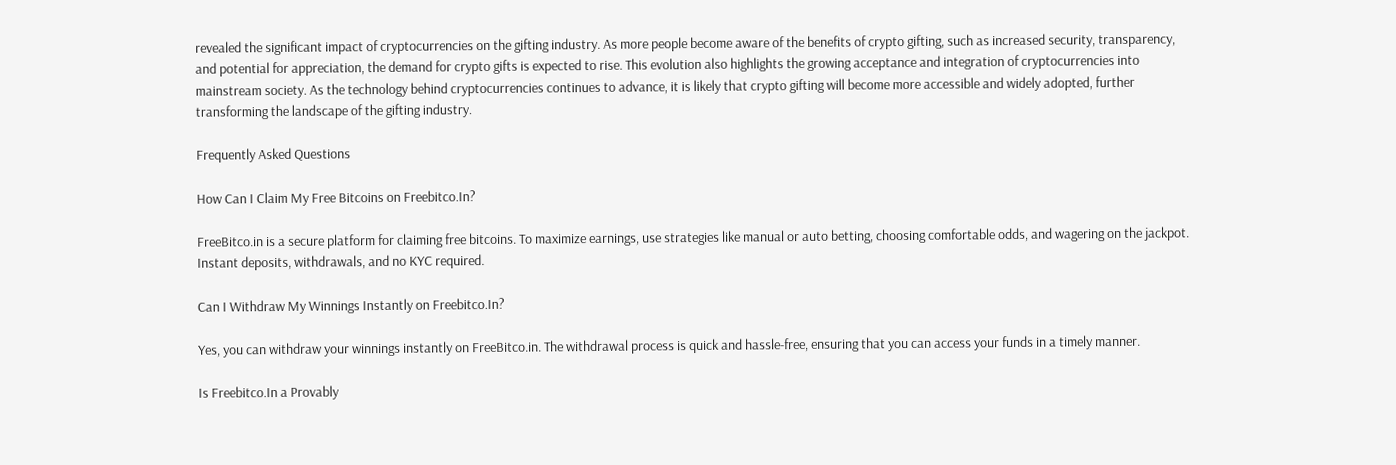revealed the significant impact of cryptocurrencies on the gifting industry. As more people become aware of the benefits of crypto gifting, such as increased security, transparency, and potential for appreciation, the demand for crypto gifts is expected to rise. This evolution also highlights the growing acceptance and integration of cryptocurrencies into mainstream society. As the technology behind cryptocurrencies continues to advance, it is likely that crypto gifting will become more accessible and widely adopted, further transforming the landscape of the gifting industry.

Frequently Asked Questions

How Can I Claim My Free Bitcoins on Freebitco.In?

FreeBitco.in is a secure platform for claiming free bitcoins. To maximize earnings, use strategies like manual or auto betting, choosing comfortable odds, and wagering on the jackpot. Instant deposits, withdrawals, and no KYC required.

Can I Withdraw My Winnings Instantly on Freebitco.In?

Yes, you can withdraw your winnings instantly on FreeBitco.in. The withdrawal process is quick and hassle-free, ensuring that you can access your funds in a timely manner.

Is Freebitco.In a Provably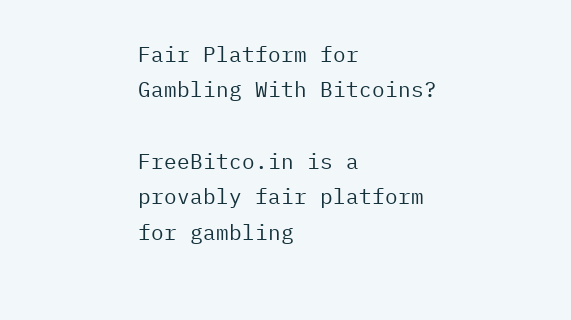Fair Platform for Gambling With Bitcoins?

FreeBitco.in is a provably fair platform for gambling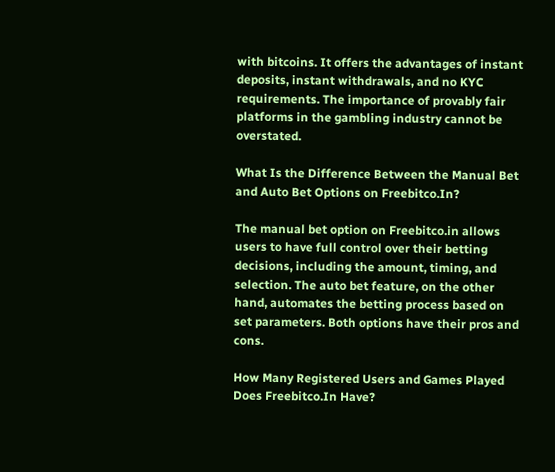with bitcoins. It offers the advantages of instant deposits, instant withdrawals, and no KYC requirements. The importance of provably fair platforms in the gambling industry cannot be overstated.

What Is the Difference Between the Manual Bet and Auto Bet Options on Freebitco.In?

The manual bet option on Freebitco.in allows users to have full control over their betting decisions, including the amount, timing, and selection. The auto bet feature, on the other hand, automates the betting process based on set parameters. Both options have their pros and cons.

How Many Registered Users and Games Played Does Freebitco.In Have?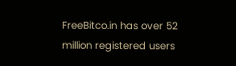FreeBitco.in has over 52 million registered users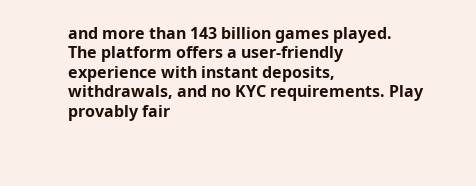and more than 143 billion games played. The platform offers a user-friendly experience with instant deposits, withdrawals, and no KYC requirements. Play provably fair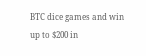BTC dice games and win up to $200 in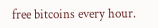free bitcoins every hour.